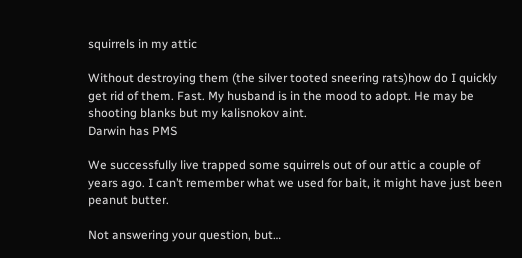squirrels in my attic

Without destroying them (the silver tooted sneering rats)how do I quickly get rid of them. Fast. My husband is in the mood to adopt. He may be shooting blanks but my kalisnokov aint.
Darwin has PMS

We successfully live trapped some squirrels out of our attic a couple of years ago. I can’t remember what we used for bait, it might have just been peanut butter.

Not answering your question, but…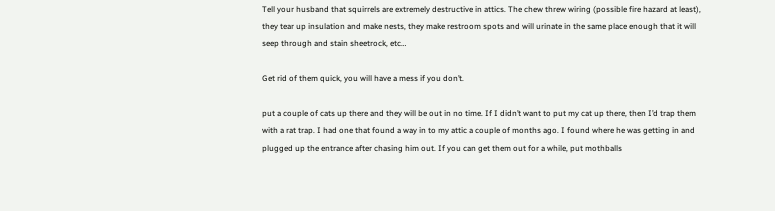Tell your husband that squirrels are extremely destructive in attics. The chew threw wiring (possible fire hazard at least), they tear up insulation and make nests, they make restroom spots and will urinate in the same place enough that it will seep through and stain sheetrock, etc…

Get rid of them quick, you will have a mess if you don’t.

put a couple of cats up there and they will be out in no time. If I didn’t want to put my cat up there, then I’d trap them with a rat trap. I had one that found a way in to my attic a couple of months ago. I found where he was getting in and plugged up the entrance after chasing him out. If you can get them out for a while, put mothballs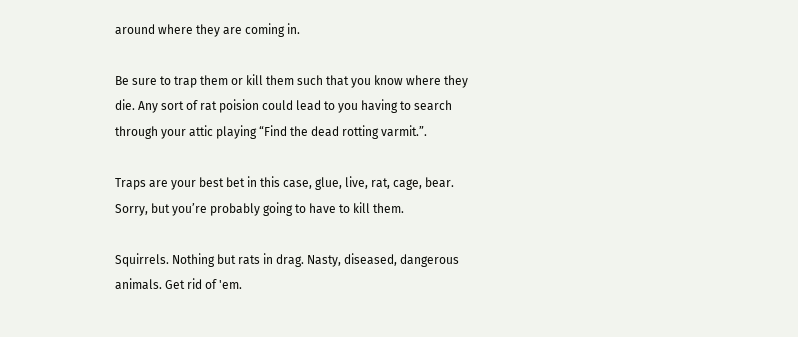around where they are coming in.

Be sure to trap them or kill them such that you know where they die. Any sort of rat poision could lead to you having to search through your attic playing “Find the dead rotting varmit.”.

Traps are your best bet in this case, glue, live, rat, cage, bear. Sorry, but you’re probably going to have to kill them.

Squirrels. Nothing but rats in drag. Nasty, diseased, dangerous animals. Get rid of 'em.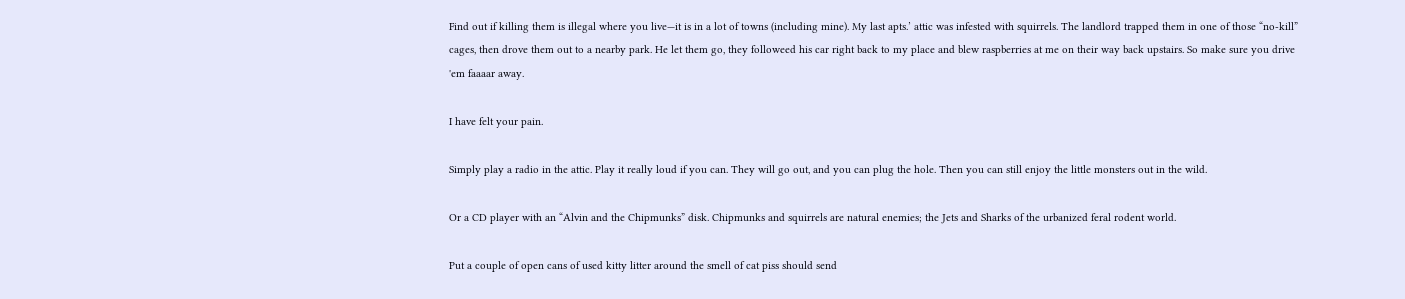Find out if killing them is illegal where you live—it is in a lot of towns (including mine). My last apts.’ attic was infested with squirrels. The landlord trapped them in one of those “no-kill” cages, then drove them out to a nearby park. He let them go, they followeed his car right back to my place and blew raspberries at me on their way back upstairs. So make sure you drive 'em faaaar away.

I have felt your pain.

Simply play a radio in the attic. Play it really loud if you can. They will go out, and you can plug the hole. Then you can still enjoy the little monsters out in the wild.

Or a CD player with an “Alvin and the Chipmunks” disk. Chipmunks and squirrels are natural enemies; the Jets and Sharks of the urbanized feral rodent world.

Put a couple of open cans of used kitty litter around the smell of cat piss should send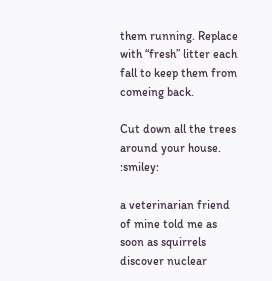them running. Replace with “fresh” litter each fall to keep them from comeing back.

Cut down all the trees around your house. :smiley:

a veterinarian friend of mine told me as soon as squirrels discover nuclear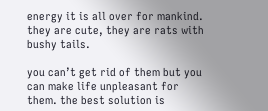energy it is all over for mankind. they are cute, they are rats with bushy tails.

you can’t get rid of them but you can make life unpleasant for them. the best solution is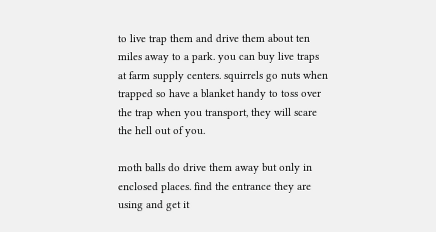to live trap them and drive them about ten miles away to a park. you can buy live traps at farm supply centers. squirrels go nuts when trapped so have a blanket handy to toss over the trap when you transport, they will scare the hell out of you.

moth balls do drive them away but only in enclosed places. find the entrance they are using and get it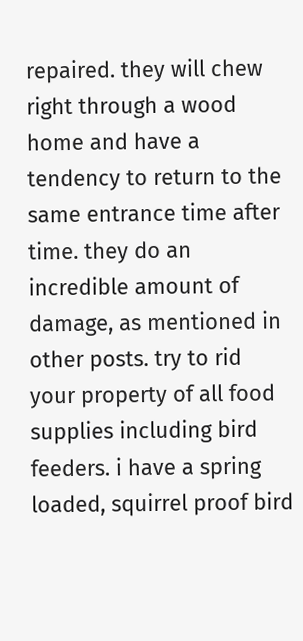repaired. they will chew right through a wood home and have a tendency to return to the same entrance time after time. they do an incredible amount of damage, as mentioned in other posts. try to rid your property of all food supplies including bird feeders. i have a spring loaded, squirrel proof bird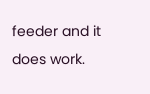feeder and it does work.